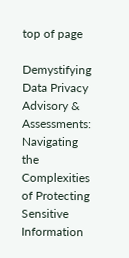top of page

Demystifying Data Privacy Advisory & Assessments: Navigating the Complexities of Protecting Sensitive Information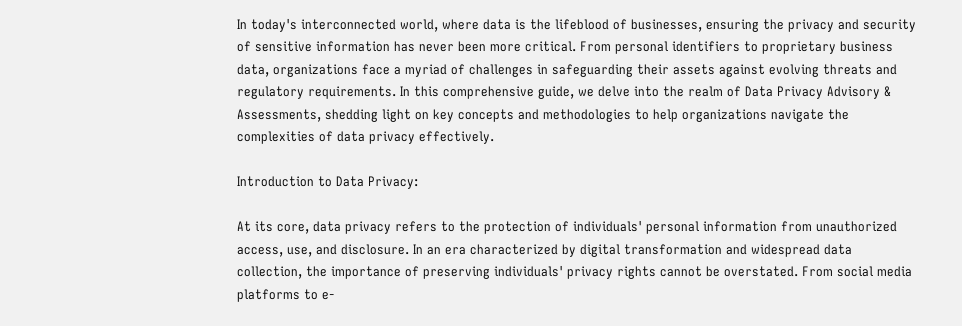In today's interconnected world, where data is the lifeblood of businesses, ensuring the privacy and security of sensitive information has never been more critical. From personal identifiers to proprietary business data, organizations face a myriad of challenges in safeguarding their assets against evolving threats and regulatory requirements. In this comprehensive guide, we delve into the realm of Data Privacy Advisory & Assessments, shedding light on key concepts and methodologies to help organizations navigate the complexities of data privacy effectively.

Introduction to Data Privacy:

At its core, data privacy refers to the protection of individuals' personal information from unauthorized access, use, and disclosure. In an era characterized by digital transformation and widespread data collection, the importance of preserving individuals' privacy rights cannot be overstated. From social media platforms to e-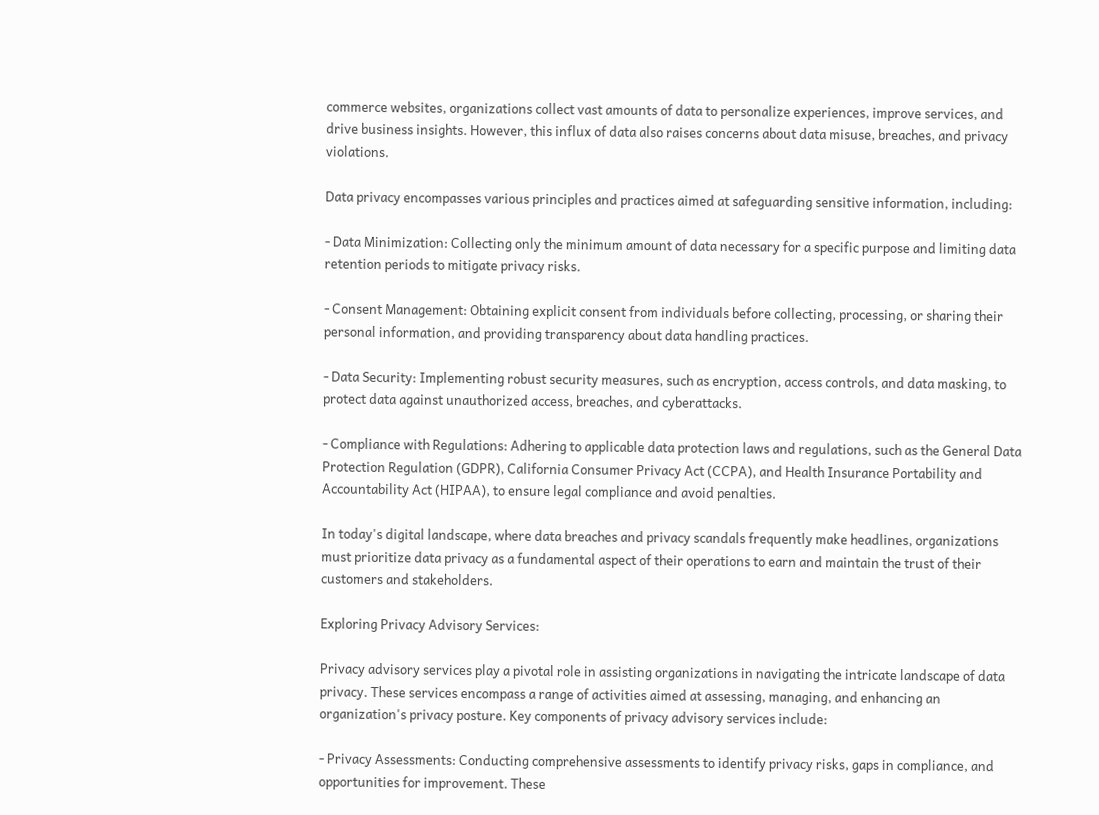commerce websites, organizations collect vast amounts of data to personalize experiences, improve services, and drive business insights. However, this influx of data also raises concerns about data misuse, breaches, and privacy violations.

Data privacy encompasses various principles and practices aimed at safeguarding sensitive information, including:

- Data Minimization: Collecting only the minimum amount of data necessary for a specific purpose and limiting data retention periods to mitigate privacy risks.

- Consent Management: Obtaining explicit consent from individuals before collecting, processing, or sharing their personal information, and providing transparency about data handling practices.

- Data Security: Implementing robust security measures, such as encryption, access controls, and data masking, to protect data against unauthorized access, breaches, and cyberattacks.

- Compliance with Regulations: Adhering to applicable data protection laws and regulations, such as the General Data Protection Regulation (GDPR), California Consumer Privacy Act (CCPA), and Health Insurance Portability and Accountability Act (HIPAA), to ensure legal compliance and avoid penalties.

In today's digital landscape, where data breaches and privacy scandals frequently make headlines, organizations must prioritize data privacy as a fundamental aspect of their operations to earn and maintain the trust of their customers and stakeholders.

Exploring Privacy Advisory Services:

Privacy advisory services play a pivotal role in assisting organizations in navigating the intricate landscape of data privacy. These services encompass a range of activities aimed at assessing, managing, and enhancing an organization's privacy posture. Key components of privacy advisory services include:

- Privacy Assessments: Conducting comprehensive assessments to identify privacy risks, gaps in compliance, and opportunities for improvement. These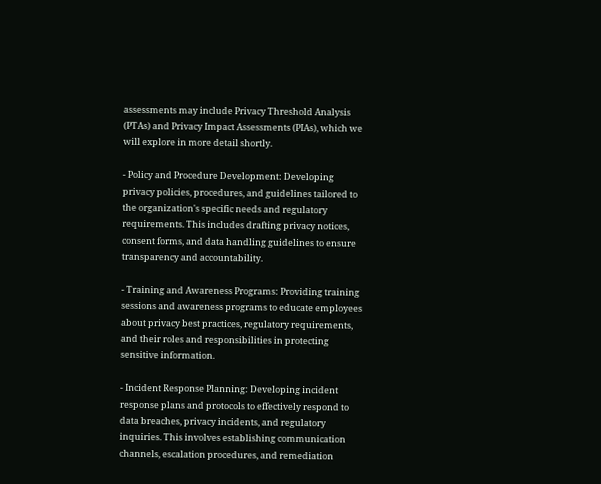assessments may include Privacy Threshold Analysis (PTAs) and Privacy Impact Assessments (PIAs), which we will explore in more detail shortly.

- Policy and Procedure Development: Developing privacy policies, procedures, and guidelines tailored to the organization's specific needs and regulatory requirements. This includes drafting privacy notices, consent forms, and data handling guidelines to ensure transparency and accountability.

- Training and Awareness Programs: Providing training sessions and awareness programs to educate employees about privacy best practices, regulatory requirements, and their roles and responsibilities in protecting sensitive information.

- Incident Response Planning: Developing incident response plans and protocols to effectively respond to data breaches, privacy incidents, and regulatory inquiries. This involves establishing communication channels, escalation procedures, and remediation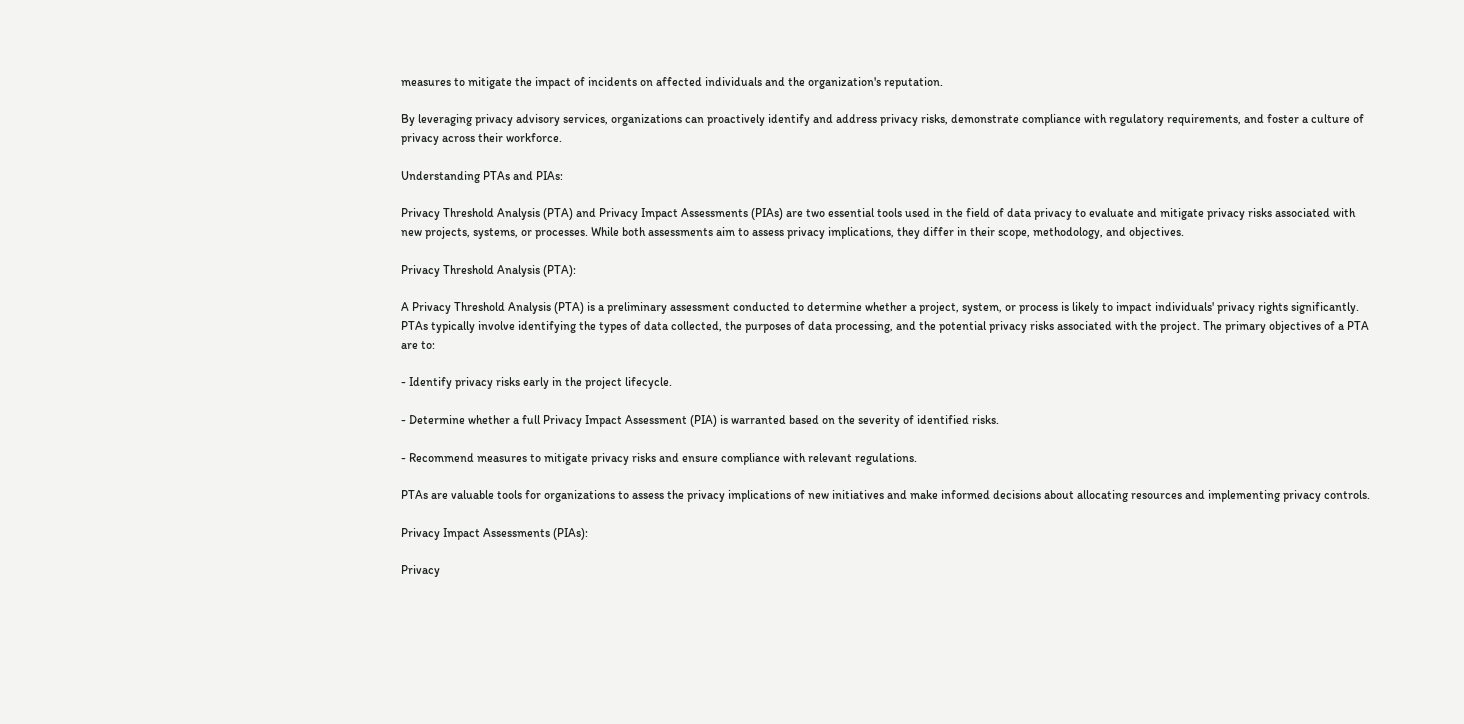measures to mitigate the impact of incidents on affected individuals and the organization's reputation.

By leveraging privacy advisory services, organizations can proactively identify and address privacy risks, demonstrate compliance with regulatory requirements, and foster a culture of privacy across their workforce.

Understanding PTAs and PIAs:

Privacy Threshold Analysis (PTA) and Privacy Impact Assessments (PIAs) are two essential tools used in the field of data privacy to evaluate and mitigate privacy risks associated with new projects, systems, or processes. While both assessments aim to assess privacy implications, they differ in their scope, methodology, and objectives.

Privacy Threshold Analysis (PTA):

A Privacy Threshold Analysis (PTA) is a preliminary assessment conducted to determine whether a project, system, or process is likely to impact individuals' privacy rights significantly. PTAs typically involve identifying the types of data collected, the purposes of data processing, and the potential privacy risks associated with the project. The primary objectives of a PTA are to:

- Identify privacy risks early in the project lifecycle.

- Determine whether a full Privacy Impact Assessment (PIA) is warranted based on the severity of identified risks.

- Recommend measures to mitigate privacy risks and ensure compliance with relevant regulations.

PTAs are valuable tools for organizations to assess the privacy implications of new initiatives and make informed decisions about allocating resources and implementing privacy controls.

Privacy Impact Assessments (PIAs):

Privacy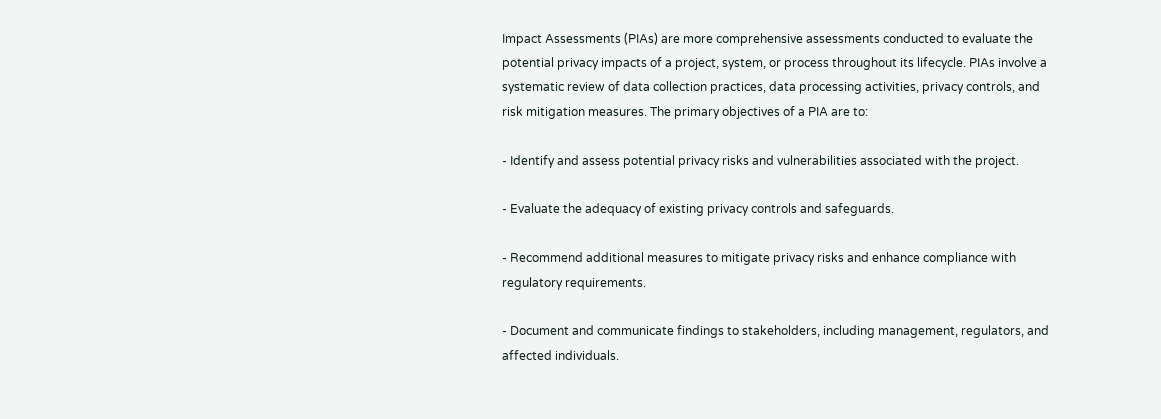Impact Assessments (PIAs) are more comprehensive assessments conducted to evaluate the potential privacy impacts of a project, system, or process throughout its lifecycle. PIAs involve a systematic review of data collection practices, data processing activities, privacy controls, and risk mitigation measures. The primary objectives of a PIA are to:

- Identify and assess potential privacy risks and vulnerabilities associated with the project.

- Evaluate the adequacy of existing privacy controls and safeguards.

- Recommend additional measures to mitigate privacy risks and enhance compliance with regulatory requirements.

- Document and communicate findings to stakeholders, including management, regulators, and affected individuals.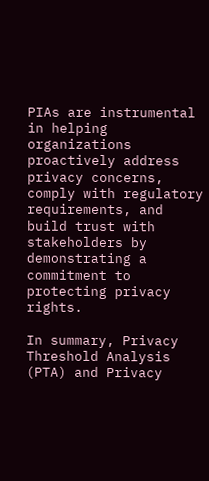PIAs are instrumental in helping organizations proactively address privacy concerns, comply with regulatory requirements, and build trust with stakeholders by demonstrating a commitment to protecting privacy rights.

In summary, Privacy Threshold Analysis (PTA) and Privacy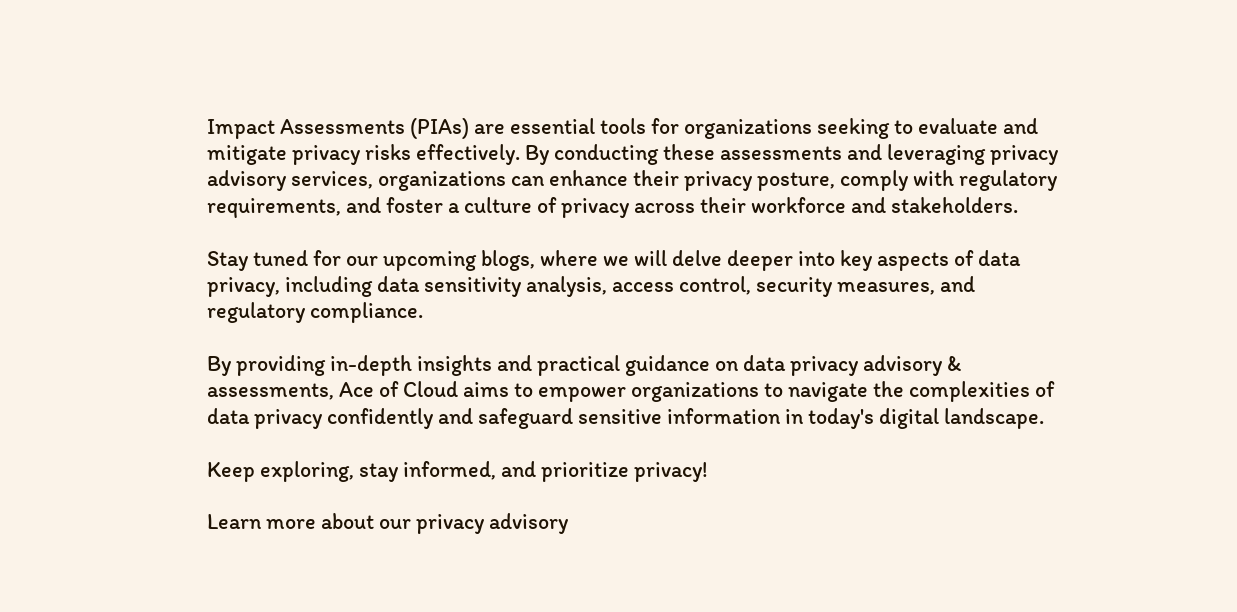Impact Assessments (PIAs) are essential tools for organizations seeking to evaluate and mitigate privacy risks effectively. By conducting these assessments and leveraging privacy advisory services, organizations can enhance their privacy posture, comply with regulatory requirements, and foster a culture of privacy across their workforce and stakeholders.

Stay tuned for our upcoming blogs, where we will delve deeper into key aspects of data privacy, including data sensitivity analysis, access control, security measures, and regulatory compliance.

By providing in-depth insights and practical guidance on data privacy advisory & assessments, Ace of Cloud aims to empower organizations to navigate the complexities of data privacy confidently and safeguard sensitive information in today's digital landscape.

Keep exploring, stay informed, and prioritize privacy!

Learn more about our privacy advisory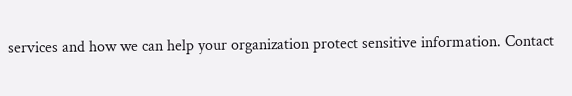services and how we can help your organization protect sensitive information. Contact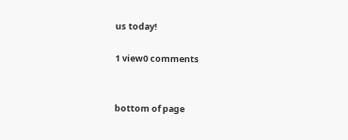us today!

1 view0 comments


bottom of page